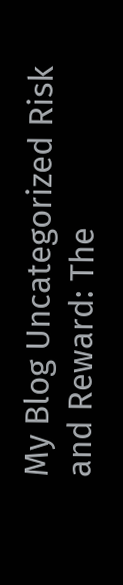My Blog Uncategorized Risk and Reward: The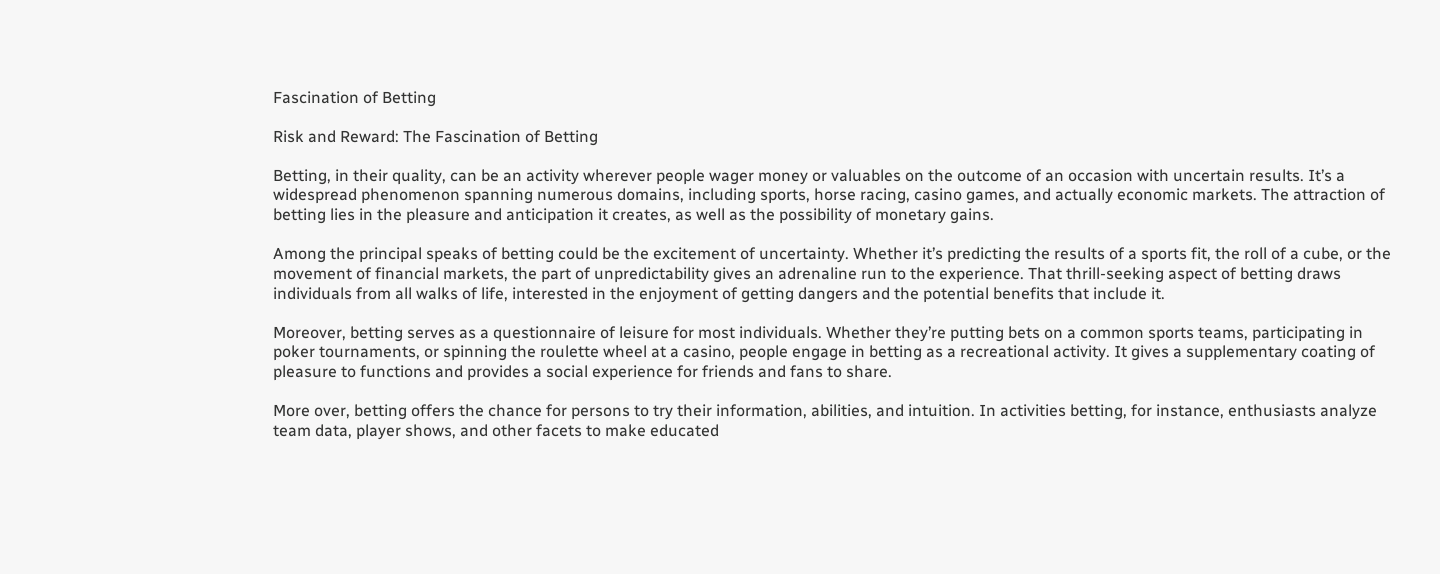Fascination of Betting

Risk and Reward: The Fascination of Betting

Betting, in their quality, can be an activity wherever people wager money or valuables on the outcome of an occasion with uncertain results. It’s a widespread phenomenon spanning numerous domains, including sports, horse racing, casino games, and actually economic markets. The attraction of betting lies in the pleasure and anticipation it creates, as well as the possibility of monetary gains.

Among the principal speaks of betting could be the excitement of uncertainty. Whether it’s predicting the results of a sports fit, the roll of a cube, or the movement of financial markets, the part of unpredictability gives an adrenaline run to the experience. That thrill-seeking aspect of betting draws individuals from all walks of life, interested in the enjoyment of getting dangers and the potential benefits that include it.

Moreover, betting serves as a questionnaire of leisure for most individuals. Whether they’re putting bets on a common sports teams, participating in poker tournaments, or spinning the roulette wheel at a casino, people engage in betting as a recreational activity. It gives a supplementary coating of pleasure to functions and provides a social experience for friends and fans to share.

More over, betting offers the chance for persons to try their information, abilities, and intuition. In activities betting, for instance, enthusiasts analyze team data, player shows, and other facets to make educated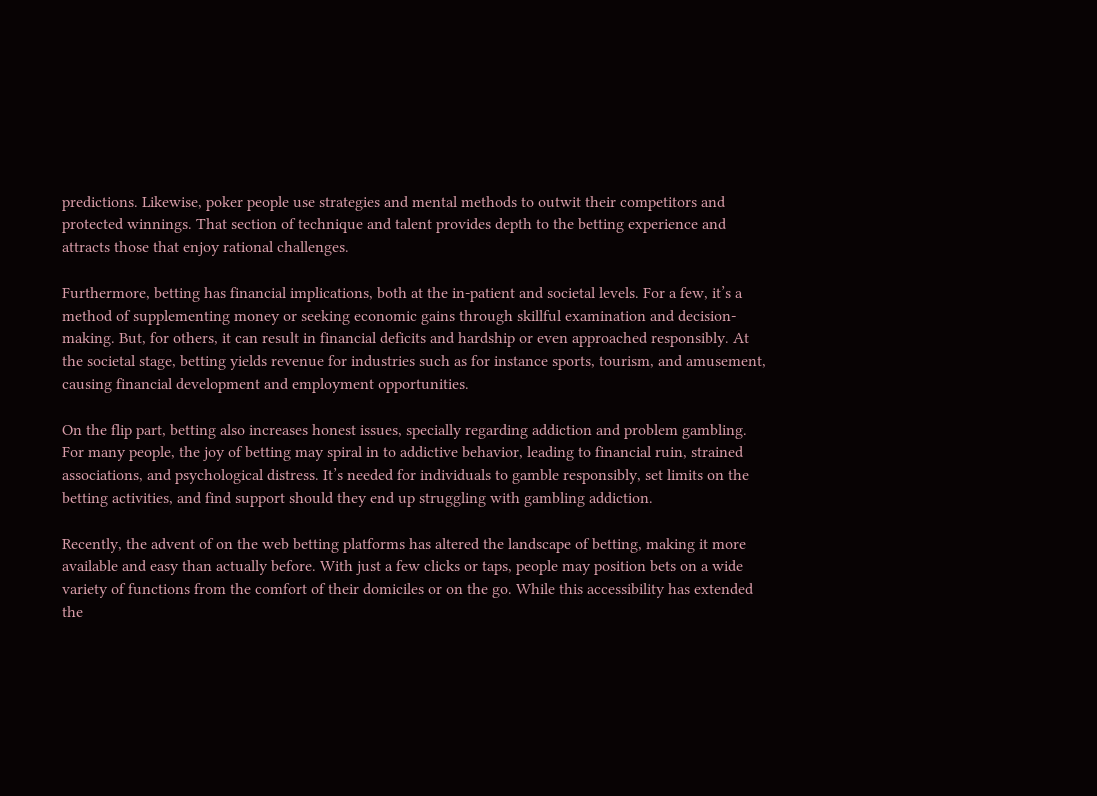predictions. Likewise, poker people use strategies and mental methods to outwit their competitors and protected winnings. That section of technique and talent provides depth to the betting experience and attracts those that enjoy rational challenges.

Furthermore, betting has financial implications, both at the in-patient and societal levels. For a few, it’s a method of supplementing money or seeking economic gains through skillful examination and decision-making. But, for others, it can result in financial deficits and hardship or even approached responsibly. At the societal stage, betting yields revenue for industries such as for instance sports, tourism, and amusement, causing financial development and employment opportunities.

On the flip part, betting also increases honest issues, specially regarding addiction and problem gambling. For many people, the joy of betting may spiral in to addictive behavior, leading to financial ruin, strained associations, and psychological distress. It’s needed for individuals to gamble responsibly, set limits on the betting activities, and find support should they end up struggling with gambling addiction.

Recently, the advent of on the web betting platforms has altered the landscape of betting, making it more available and easy than actually before. With just a few clicks or taps, people may position bets on a wide variety of functions from the comfort of their domiciles or on the go. While this accessibility has extended the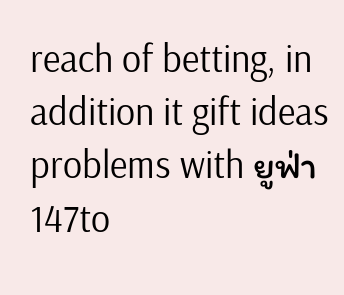reach of betting, in addition it gift ideas problems with ยูฟ่า147to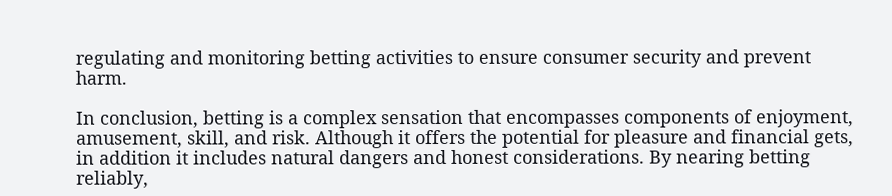regulating and monitoring betting activities to ensure consumer security and prevent harm.

In conclusion, betting is a complex sensation that encompasses components of enjoyment, amusement, skill, and risk. Although it offers the potential for pleasure and financial gets, in addition it includes natural dangers and honest considerations. By nearing betting reliably,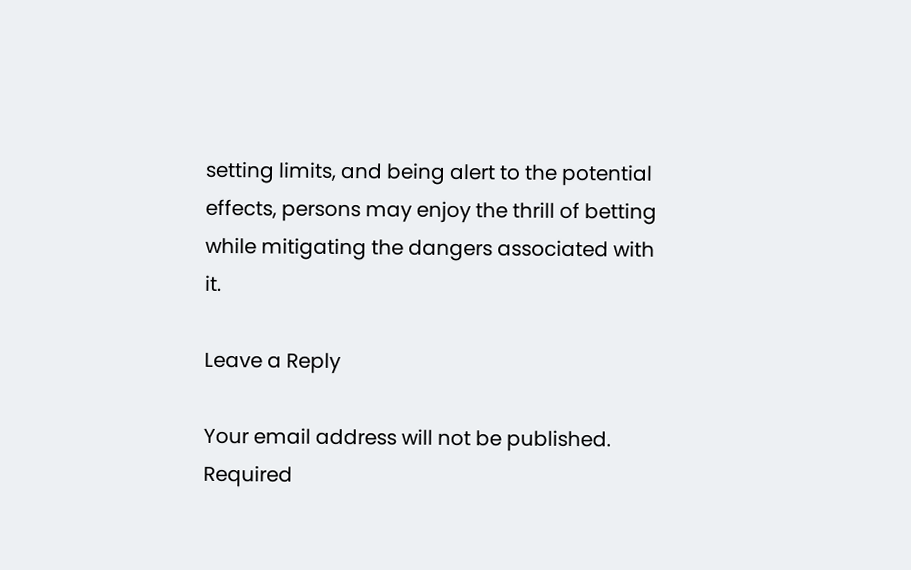setting limits, and being alert to the potential effects, persons may enjoy the thrill of betting while mitigating the dangers associated with it.

Leave a Reply

Your email address will not be published. Required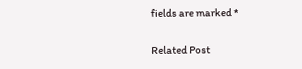fields are marked *

Related Post